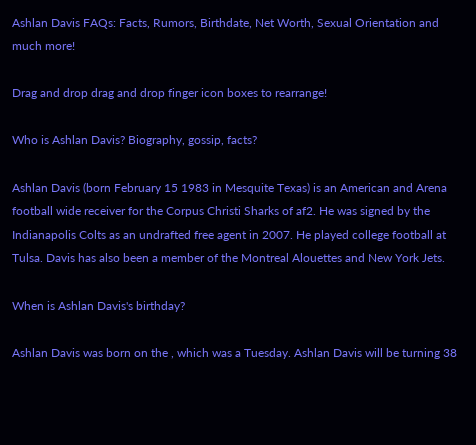Ashlan Davis FAQs: Facts, Rumors, Birthdate, Net Worth, Sexual Orientation and much more!

Drag and drop drag and drop finger icon boxes to rearrange!

Who is Ashlan Davis? Biography, gossip, facts?

Ashlan Davis (born February 15 1983 in Mesquite Texas) is an American and Arena football wide receiver for the Corpus Christi Sharks of af2. He was signed by the Indianapolis Colts as an undrafted free agent in 2007. He played college football at Tulsa. Davis has also been a member of the Montreal Alouettes and New York Jets.

When is Ashlan Davis's birthday?

Ashlan Davis was born on the , which was a Tuesday. Ashlan Davis will be turning 38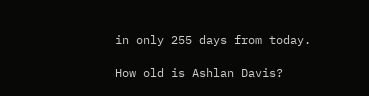in only 255 days from today.

How old is Ashlan Davis?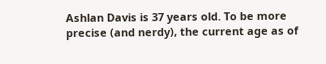Ashlan Davis is 37 years old. To be more precise (and nerdy), the current age as of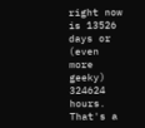right now is 13526 days or (even more geeky) 324624 hours. That's a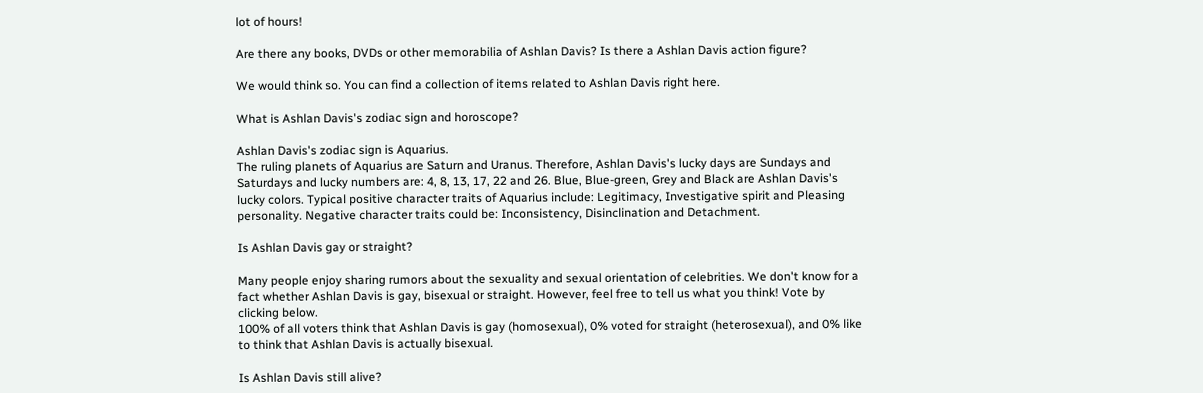lot of hours!

Are there any books, DVDs or other memorabilia of Ashlan Davis? Is there a Ashlan Davis action figure?

We would think so. You can find a collection of items related to Ashlan Davis right here.

What is Ashlan Davis's zodiac sign and horoscope?

Ashlan Davis's zodiac sign is Aquarius.
The ruling planets of Aquarius are Saturn and Uranus. Therefore, Ashlan Davis's lucky days are Sundays and Saturdays and lucky numbers are: 4, 8, 13, 17, 22 and 26. Blue, Blue-green, Grey and Black are Ashlan Davis's lucky colors. Typical positive character traits of Aquarius include: Legitimacy, Investigative spirit and Pleasing personality. Negative character traits could be: Inconsistency, Disinclination and Detachment.

Is Ashlan Davis gay or straight?

Many people enjoy sharing rumors about the sexuality and sexual orientation of celebrities. We don't know for a fact whether Ashlan Davis is gay, bisexual or straight. However, feel free to tell us what you think! Vote by clicking below.
100% of all voters think that Ashlan Davis is gay (homosexual), 0% voted for straight (heterosexual), and 0% like to think that Ashlan Davis is actually bisexual.

Is Ashlan Davis still alive?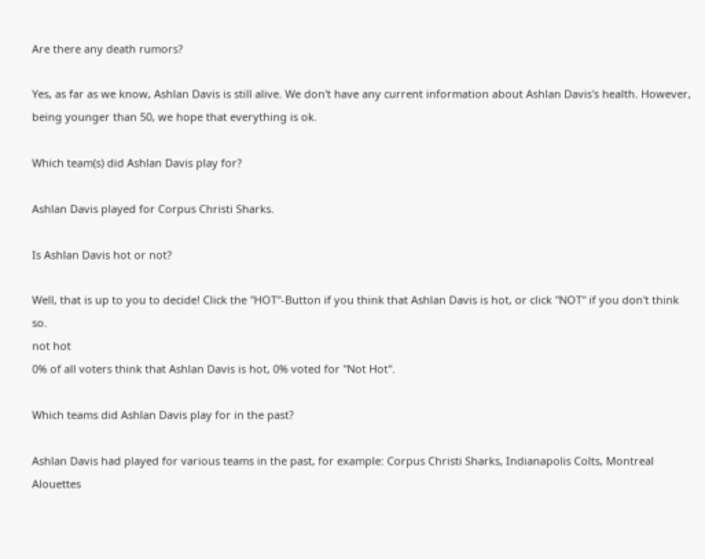Are there any death rumors?

Yes, as far as we know, Ashlan Davis is still alive. We don't have any current information about Ashlan Davis's health. However, being younger than 50, we hope that everything is ok.

Which team(s) did Ashlan Davis play for?

Ashlan Davis played for Corpus Christi Sharks.

Is Ashlan Davis hot or not?

Well, that is up to you to decide! Click the "HOT"-Button if you think that Ashlan Davis is hot, or click "NOT" if you don't think so.
not hot
0% of all voters think that Ashlan Davis is hot, 0% voted for "Not Hot".

Which teams did Ashlan Davis play for in the past?

Ashlan Davis had played for various teams in the past, for example: Corpus Christi Sharks, Indianapolis Colts, Montreal Alouettes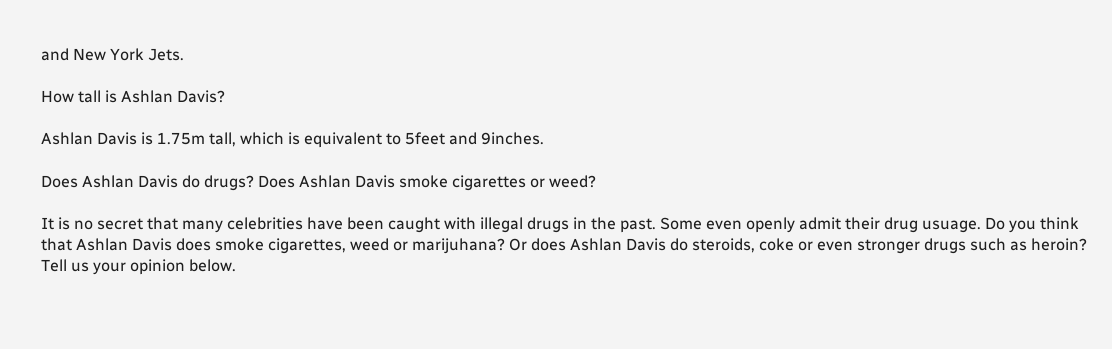and New York Jets.

How tall is Ashlan Davis?

Ashlan Davis is 1.75m tall, which is equivalent to 5feet and 9inches.

Does Ashlan Davis do drugs? Does Ashlan Davis smoke cigarettes or weed?

It is no secret that many celebrities have been caught with illegal drugs in the past. Some even openly admit their drug usuage. Do you think that Ashlan Davis does smoke cigarettes, weed or marijuhana? Or does Ashlan Davis do steroids, coke or even stronger drugs such as heroin? Tell us your opinion below.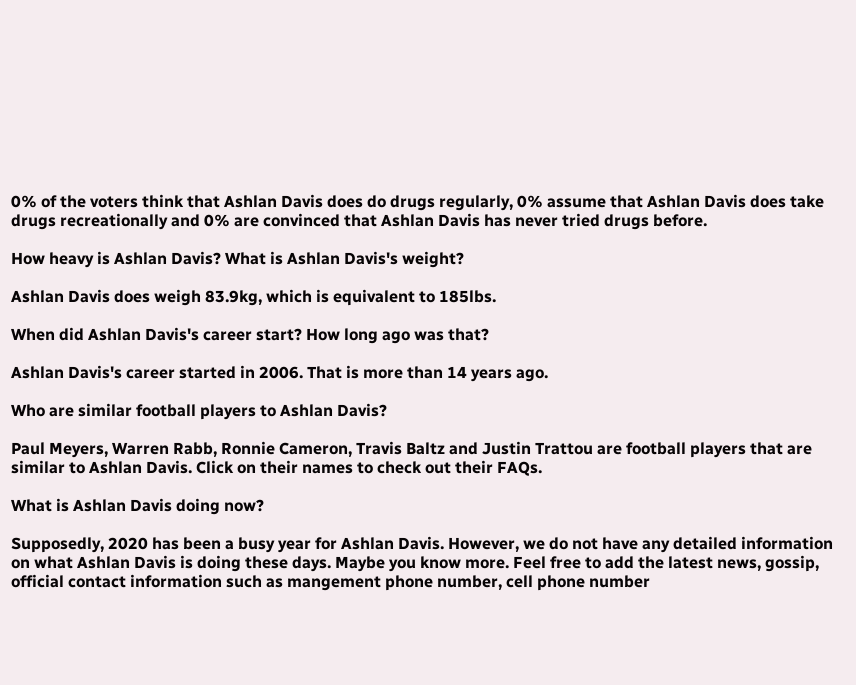0% of the voters think that Ashlan Davis does do drugs regularly, 0% assume that Ashlan Davis does take drugs recreationally and 0% are convinced that Ashlan Davis has never tried drugs before.

How heavy is Ashlan Davis? What is Ashlan Davis's weight?

Ashlan Davis does weigh 83.9kg, which is equivalent to 185lbs.

When did Ashlan Davis's career start? How long ago was that?

Ashlan Davis's career started in 2006. That is more than 14 years ago.

Who are similar football players to Ashlan Davis?

Paul Meyers, Warren Rabb, Ronnie Cameron, Travis Baltz and Justin Trattou are football players that are similar to Ashlan Davis. Click on their names to check out their FAQs.

What is Ashlan Davis doing now?

Supposedly, 2020 has been a busy year for Ashlan Davis. However, we do not have any detailed information on what Ashlan Davis is doing these days. Maybe you know more. Feel free to add the latest news, gossip, official contact information such as mangement phone number, cell phone number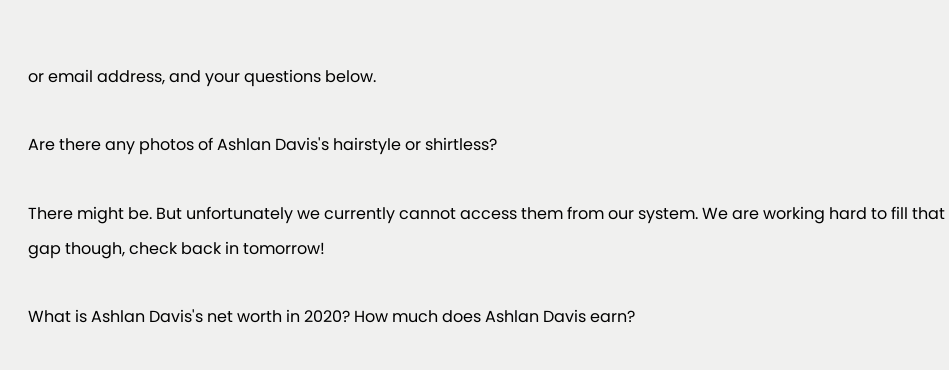or email address, and your questions below.

Are there any photos of Ashlan Davis's hairstyle or shirtless?

There might be. But unfortunately we currently cannot access them from our system. We are working hard to fill that gap though, check back in tomorrow!

What is Ashlan Davis's net worth in 2020? How much does Ashlan Davis earn?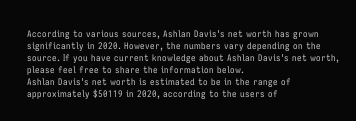According to various sources, Ashlan Davis's net worth has grown significantly in 2020. However, the numbers vary depending on the source. If you have current knowledge about Ashlan Davis's net worth, please feel free to share the information below.
Ashlan Davis's net worth is estimated to be in the range of approximately $50119 in 2020, according to the users of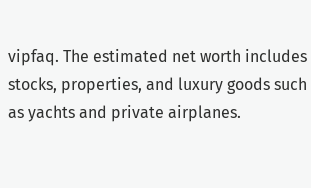vipfaq. The estimated net worth includes stocks, properties, and luxury goods such as yachts and private airplanes.